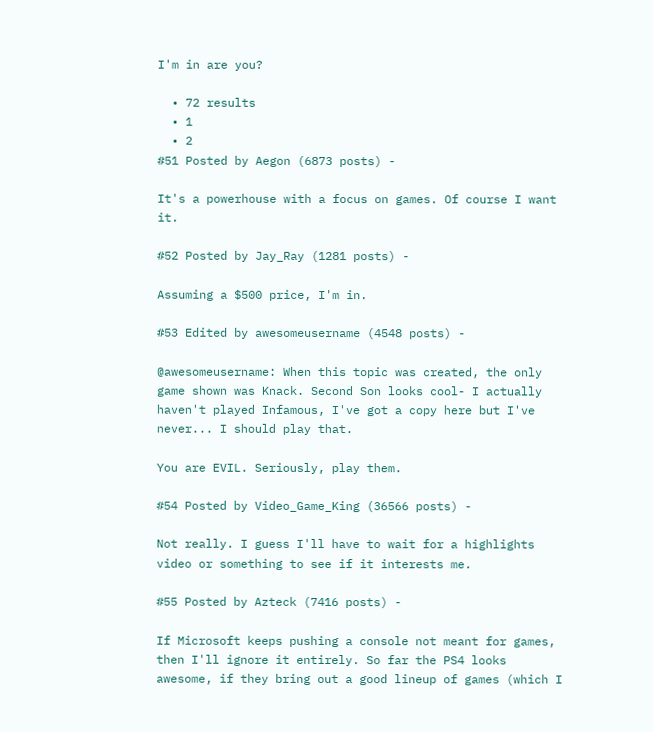I'm in are you?

  • 72 results
  • 1
  • 2
#51 Posted by Aegon (6873 posts) -

It's a powerhouse with a focus on games. Of course I want it.

#52 Posted by Jay_Ray (1281 posts) -

Assuming a $500 price, I'm in.

#53 Edited by awesomeusername (4548 posts) -

@awesomeusername: When this topic was created, the only game shown was Knack. Second Son looks cool- I actually haven't played Infamous, I've got a copy here but I've never... I should play that.

You are EVIL. Seriously, play them.

#54 Posted by Video_Game_King (36566 posts) -

Not really. I guess I'll have to wait for a highlights video or something to see if it interests me.

#55 Posted by Azteck (7416 posts) -

If Microsoft keeps pushing a console not meant for games, then I'll ignore it entirely. So far the PS4 looks awesome, if they bring out a good lineup of games (which I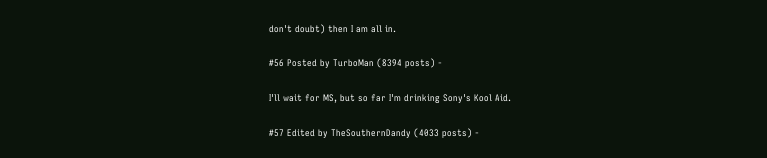don't doubt) then I am all in.

#56 Posted by TurboMan (8394 posts) -

I'll wait for MS, but so far I'm drinking Sony's Kool Aid.

#57 Edited by TheSouthernDandy (4033 posts) -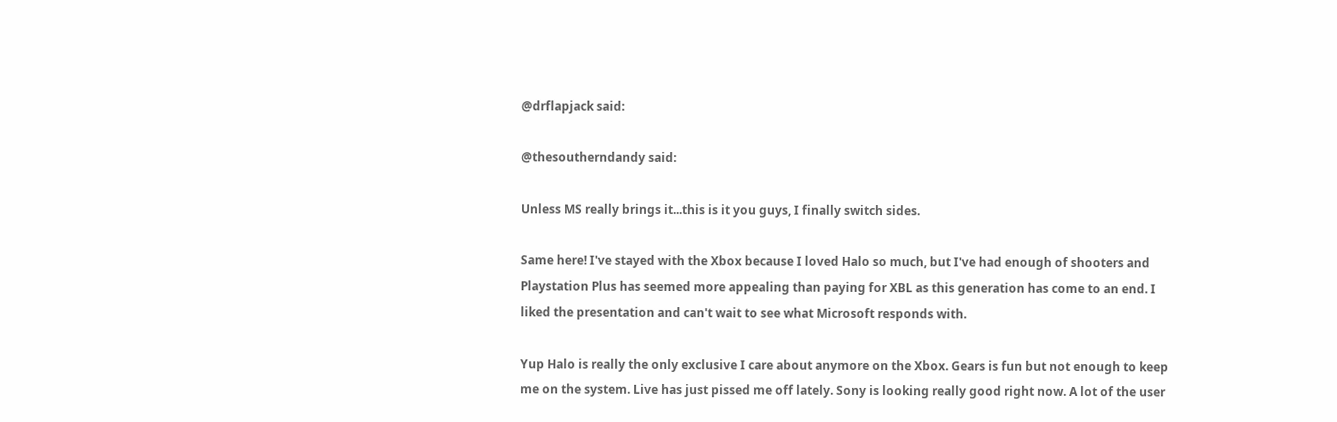@drflapjack said:

@thesoutherndandy said:

Unless MS really brings it...this is it you guys, I finally switch sides.

Same here! I've stayed with the Xbox because I loved Halo so much, but I've had enough of shooters and Playstation Plus has seemed more appealing than paying for XBL as this generation has come to an end. I liked the presentation and can't wait to see what Microsoft responds with.

Yup Halo is really the only exclusive I care about anymore on the Xbox. Gears is fun but not enough to keep me on the system. Live has just pissed me off lately. Sony is looking really good right now. A lot of the user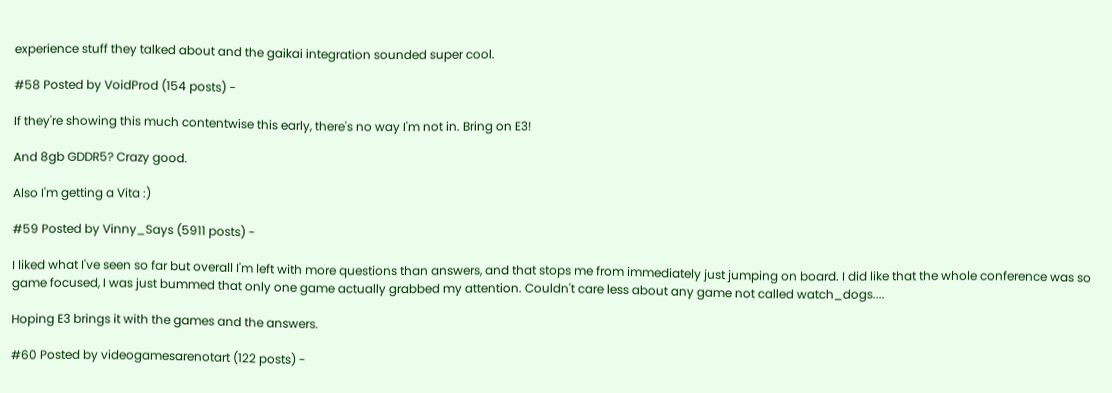experience stuff they talked about and the gaikai integration sounded super cool.

#58 Posted by VoidProd (154 posts) -

If they're showing this much contentwise this early, there's no way I'm not in. Bring on E3!

And 8gb GDDR5? Crazy good.

Also I'm getting a Vita :)

#59 Posted by Vinny_Says (5911 posts) -

I liked what I've seen so far but overall I'm left with more questions than answers, and that stops me from immediately just jumping on board. I did like that the whole conference was so game focused, I was just bummed that only one game actually grabbed my attention. Couldn't care less about any game not called watch_dogs....

Hoping E3 brings it with the games and the answers.

#60 Posted by videogamesarenotart (122 posts) -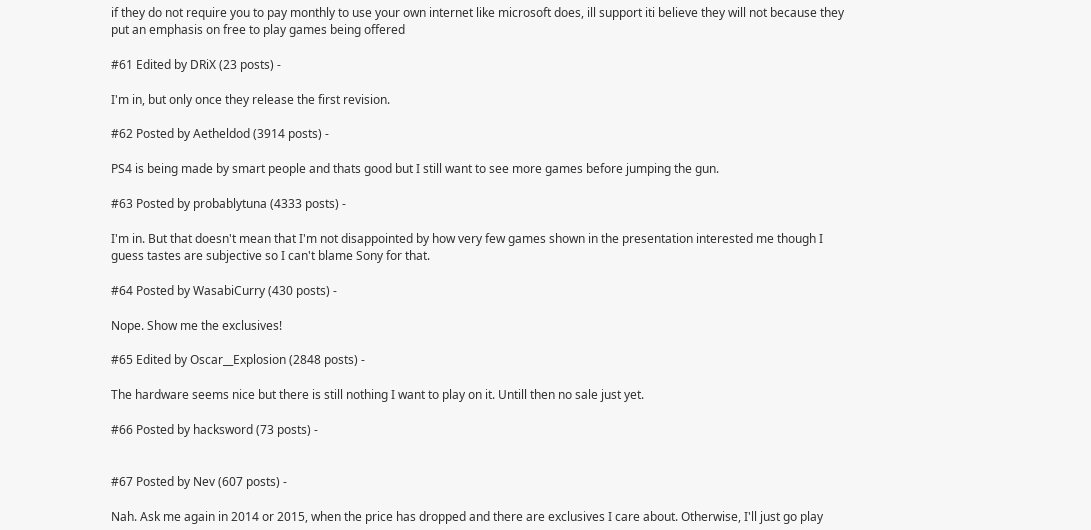if they do not require you to pay monthly to use your own internet like microsoft does, ill support iti believe they will not because they put an emphasis on free to play games being offered

#61 Edited by DRiX (23 posts) -

I'm in, but only once they release the first revision.

#62 Posted by Aetheldod (3914 posts) -

PS4 is being made by smart people and thats good but I still want to see more games before jumping the gun.

#63 Posted by probablytuna (4333 posts) -

I'm in. But that doesn't mean that I'm not disappointed by how very few games shown in the presentation interested me though I guess tastes are subjective so I can't blame Sony for that.

#64 Posted by WasabiCurry (430 posts) -

Nope. Show me the exclusives!

#65 Edited by Oscar__Explosion (2848 posts) -

The hardware seems nice but there is still nothing I want to play on it. Untill then no sale just yet.

#66 Posted by hacksword (73 posts) -


#67 Posted by Nev (607 posts) -

Nah. Ask me again in 2014 or 2015, when the price has dropped and there are exclusives I care about. Otherwise, I'll just go play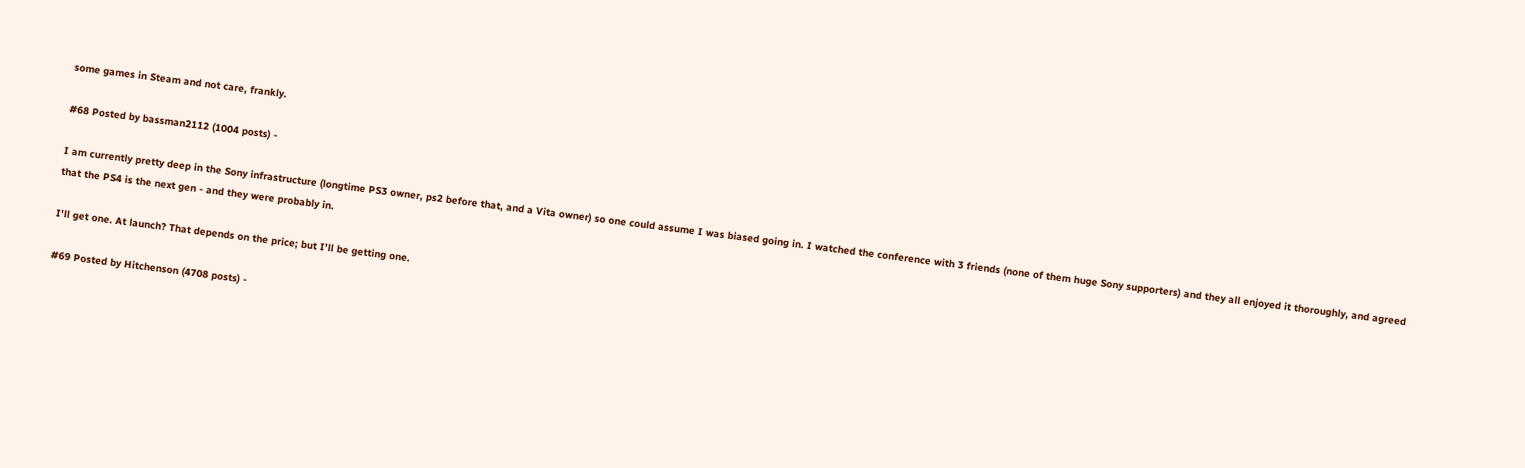some games in Steam and not care, frankly.

#68 Posted by bassman2112 (1004 posts) -

I am currently pretty deep in the Sony infrastructure (longtime PS3 owner, ps2 before that, and a Vita owner) so one could assume I was biased going in. I watched the conference with 3 friends (none of them huge Sony supporters) and they all enjoyed it thoroughly, and agreed that the PS4 is the next gen - and they were probably in.

I'll get one. At launch? That depends on the price; but I'll be getting one.

#69 Posted by Hitchenson (4708 posts) -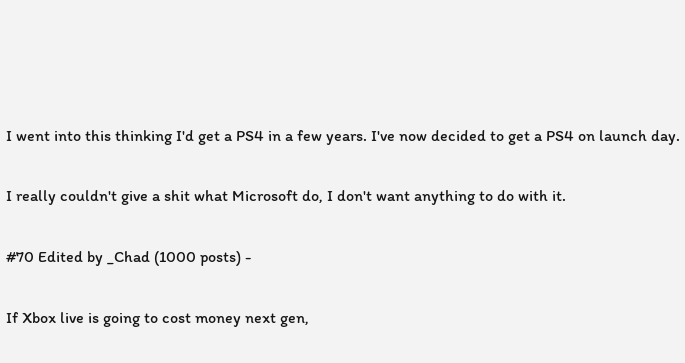I went into this thinking I'd get a PS4 in a few years. I've now decided to get a PS4 on launch day.

I really couldn't give a shit what Microsoft do, I don't want anything to do with it.

#70 Edited by _Chad (1000 posts) -

If Xbox live is going to cost money next gen,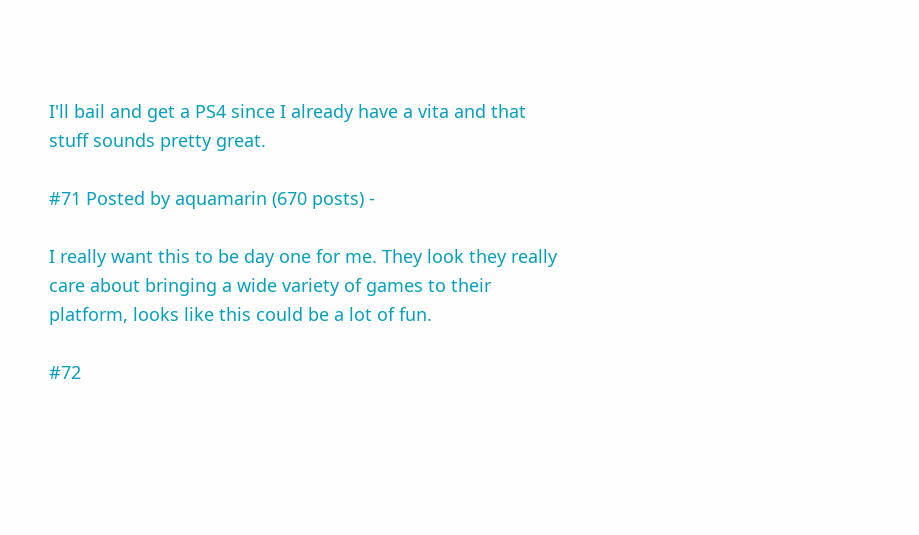I'll bail and get a PS4 since I already have a vita and that stuff sounds pretty great.

#71 Posted by aquamarin (670 posts) -

I really want this to be day one for me. They look they really care about bringing a wide variety of games to their platform, looks like this could be a lot of fun.

#72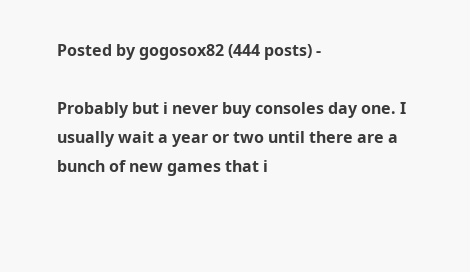Posted by gogosox82 (444 posts) -

Probably but i never buy consoles day one. I usually wait a year or two until there are a bunch of new games that i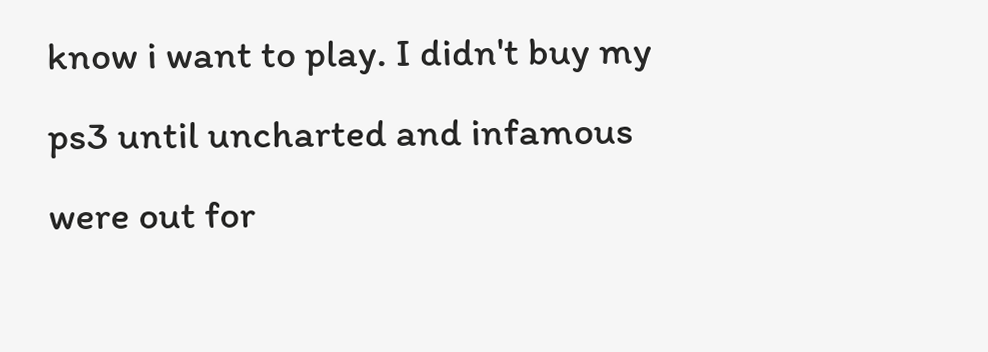know i want to play. I didn't buy my ps3 until uncharted and infamous were out for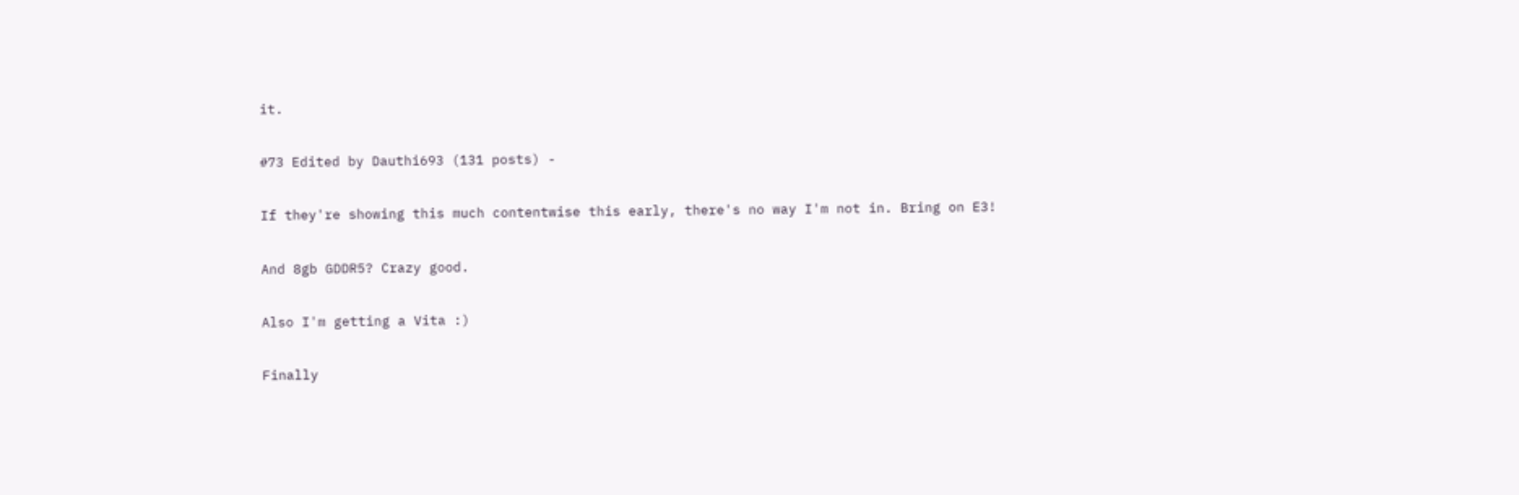it.

#73 Edited by Dauthi693 (131 posts) -

If they're showing this much contentwise this early, there's no way I'm not in. Bring on E3!

And 8gb GDDR5? Crazy good.

Also I'm getting a Vita :)

Finally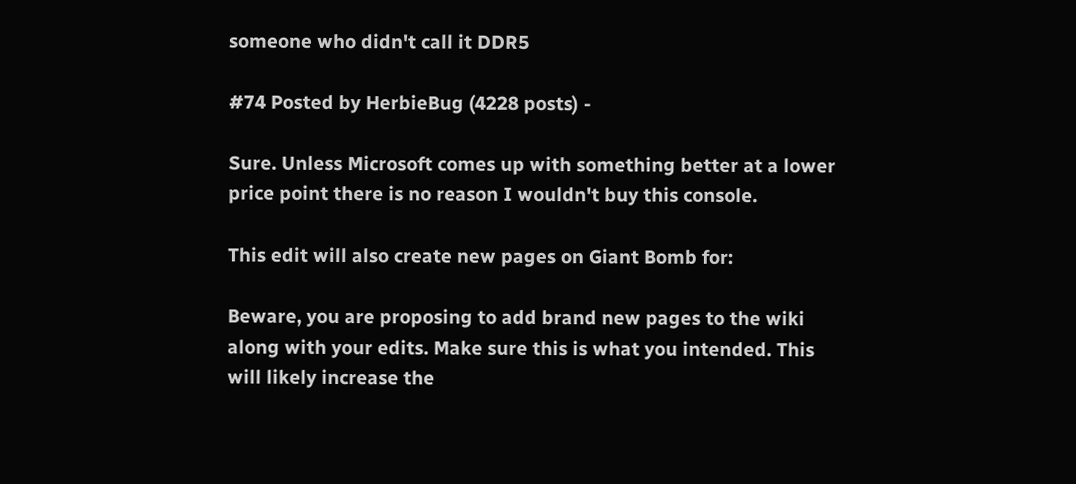someone who didn't call it DDR5

#74 Posted by HerbieBug (4228 posts) -

Sure. Unless Microsoft comes up with something better at a lower price point there is no reason I wouldn't buy this console.

This edit will also create new pages on Giant Bomb for:

Beware, you are proposing to add brand new pages to the wiki along with your edits. Make sure this is what you intended. This will likely increase the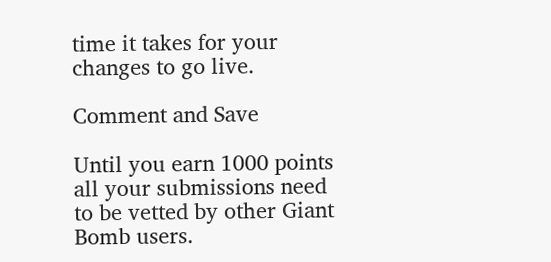time it takes for your changes to go live.

Comment and Save

Until you earn 1000 points all your submissions need to be vetted by other Giant Bomb users.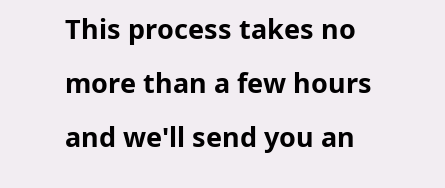This process takes no more than a few hours and we'll send you an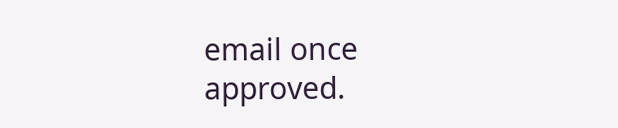email once approved.